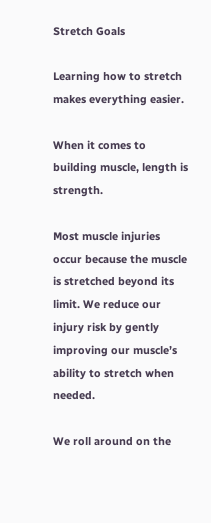Stretch Goals

Learning how to stretch makes everything easier.

When it comes to building muscle, length is strength.

Most muscle injuries occur because the muscle is stretched beyond its limit. We reduce our injury risk by gently improving our muscle’s ability to stretch when needed.

We roll around on the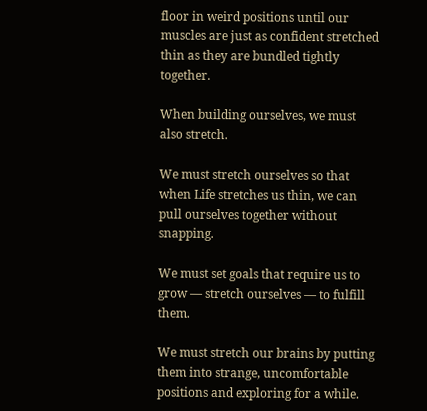floor in weird positions until our muscles are just as confident stretched thin as they are bundled tightly together.

When building ourselves, we must also stretch.

We must stretch ourselves so that when Life stretches us thin, we can pull ourselves together without snapping.

We must set goals that require us to grow — stretch ourselves — to fulfill them.

We must stretch our brains by putting them into strange, uncomfortable positions and exploring for a while.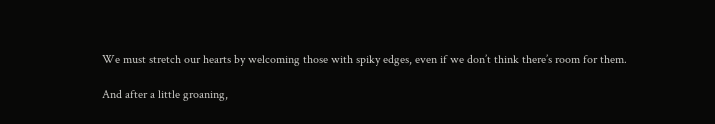We must stretch our hearts by welcoming those with spiky edges, even if we don’t think there’s room for them.

And after a little groaning,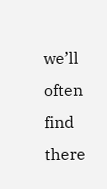we’ll often find there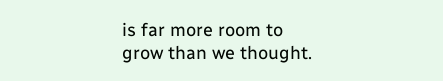is far more room to grow than we thought.